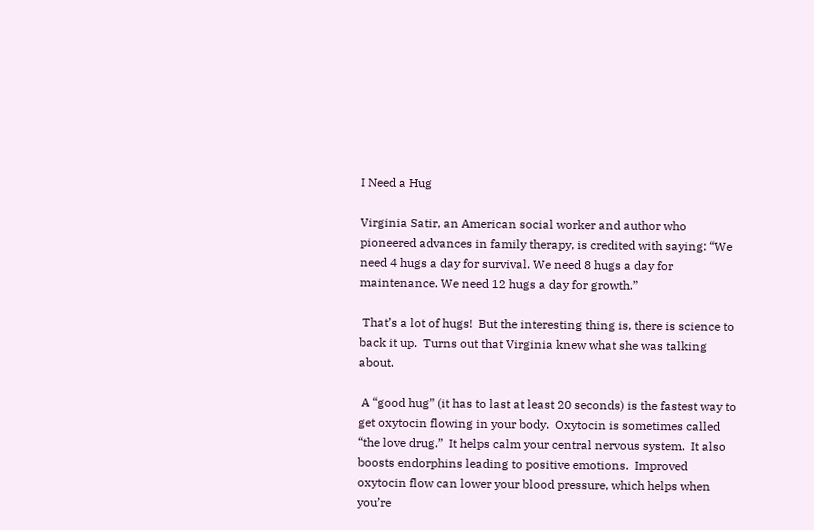I Need a Hug

Virginia Satir, an American social worker and author who pioneered advances in family therapy, is credited with saying: “We need 4 hugs a day for survival. We need 8 hugs a day for maintenance. We need 12 hugs a day for growth.”

 That’s a lot of hugs!  But the interesting thing is, there is science to back it up.  Turns out that Virginia knew what she was talking about.

 A “good hug” (it has to last at least 20 seconds) is the fastest way to get oxytocin flowing in your body.  Oxytocin is sometimes called “the love drug.”  It helps calm your central nervous system.  It also boosts endorphins leading to positive emotions.  Improved oxytocin flow can lower your blood pressure, which helps when you’re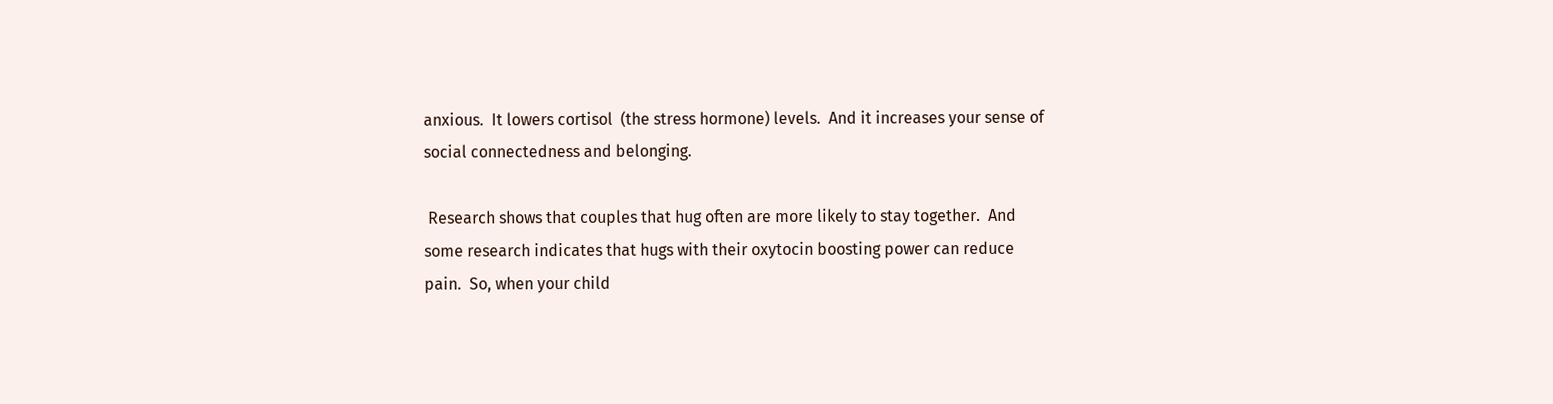anxious.  It lowers cortisol  (the stress hormone) levels.  And it increases your sense of social connectedness and belonging.

 Research shows that couples that hug often are more likely to stay together.  And some research indicates that hugs with their oxytocin boosting power can reduce pain.  So, when your child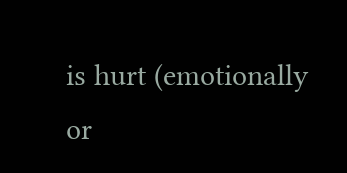is hurt (emotionally or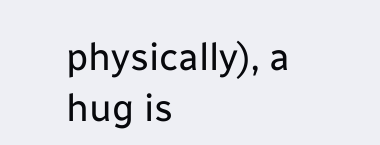physically), a hug is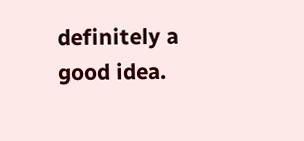definitely a good idea.